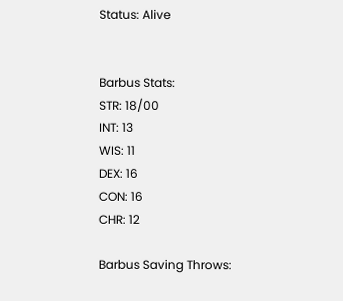Status: Alive


Barbus Stats:
STR: 18/00
INT: 13
WIS: 11
DEX: 16
CON: 16
CHR: 12

Barbus Saving Throws: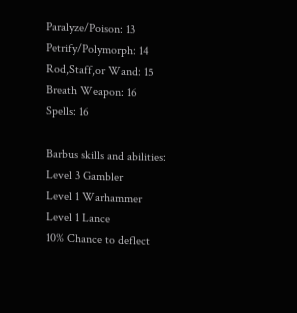Paralyze/Poison: 13
Petrify/Polymorph: 14
Rod,Staff,or Wand: 15
Breath Weapon: 16
Spells: 16

Barbus skills and abilities:
Level 3 Gambler
Level 1 Warhammer
Level 1 Lance
10% Chance to deflect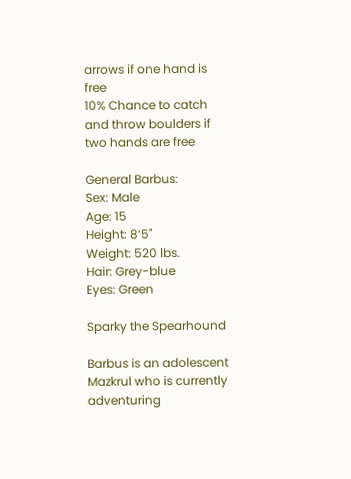arrows if one hand is free
10% Chance to catch and throw boulders if two hands are free

General Barbus:
Sex: Male
Age: 15
Height: 8’5"
Weight: 520 lbs.
Hair: Grey-blue
Eyes: Green

Sparky the Spearhound

Barbus is an adolescent Mazkrul who is currently adventuring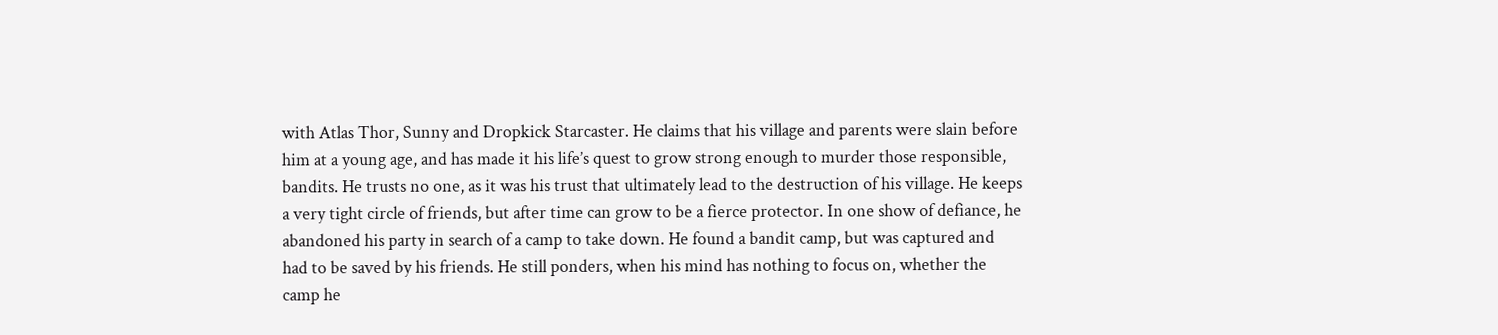with Atlas Thor, Sunny and Dropkick Starcaster. He claims that his village and parents were slain before him at a young age, and has made it his life’s quest to grow strong enough to murder those responsible, bandits. He trusts no one, as it was his trust that ultimately lead to the destruction of his village. He keeps a very tight circle of friends, but after time can grow to be a fierce protector. In one show of defiance, he abandoned his party in search of a camp to take down. He found a bandit camp, but was captured and had to be saved by his friends. He still ponders, when his mind has nothing to focus on, whether the camp he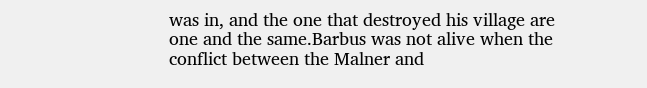was in, and the one that destroyed his village are one and the same.Barbus was not alive when the conflict between the Malner and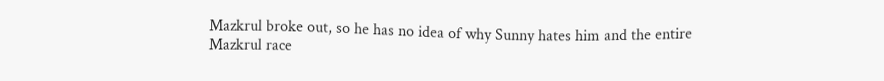Mazkrul broke out, so he has no idea of why Sunny hates him and the entire Mazkrul race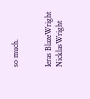so much.


Ieras BlazeWright NicklasWright